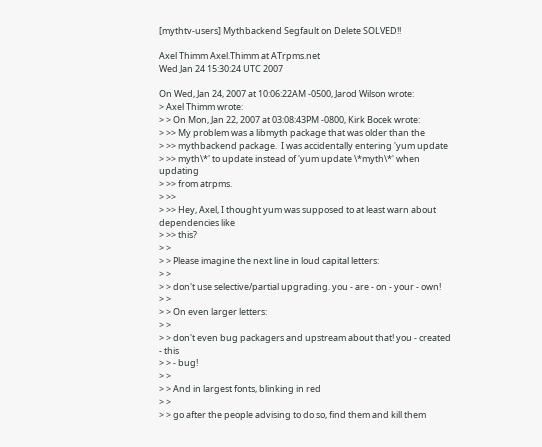[mythtv-users] Mythbackend Segfault on Delete SOLVED!!

Axel Thimm Axel.Thimm at ATrpms.net
Wed Jan 24 15:30:24 UTC 2007

On Wed, Jan 24, 2007 at 10:06:22AM -0500, Jarod Wilson wrote:
> Axel Thimm wrote:
> > On Mon, Jan 22, 2007 at 03:08:43PM -0800, Kirk Bocek wrote:
> >> My problem was a libmyth package that was older than the
> >> mythbackend package.  I was accidentally entering 'yum update
> >> myth\*' to update instead of 'yum update \*myth\*' when updating
> >> from atrpms.
> >>
> >> Hey, Axel, I thought yum was supposed to at least warn about dependencies like
> >> this?
> >
> > Please imagine the next line in loud capital letters:
> >
> > don't use selective/partial upgrading. you - are - on - your - own!
> >
> > On even larger letters:
> >
> > don't even bug packagers and upstream about that! you - created - this
> > - bug!
> >
> > And in largest fonts, blinking in red
> >
> > go after the people advising to do so, find them and kill them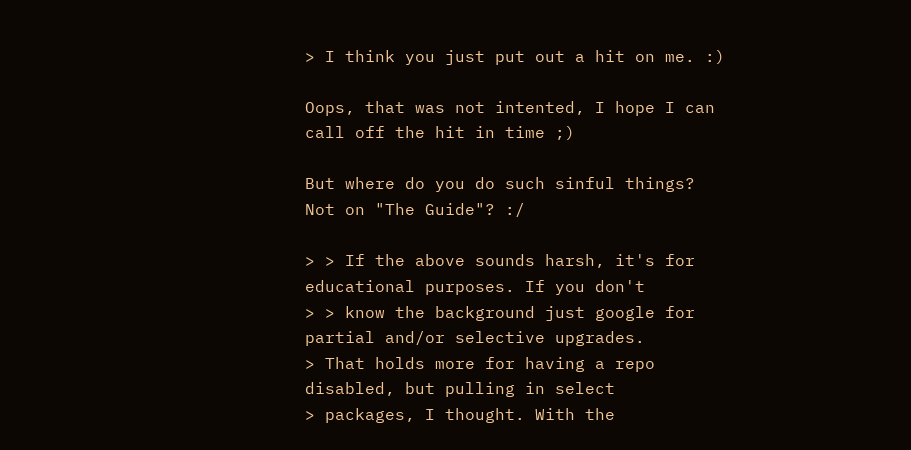> I think you just put out a hit on me. :)

Oops, that was not intented, I hope I can call off the hit in time ;)

But where do you do such sinful things? Not on "The Guide"? :/

> > If the above sounds harsh, it's for educational purposes. If you don't
> > know the background just google for partial and/or selective upgrades.
> That holds more for having a repo disabled, but pulling in select
> packages, I thought. With the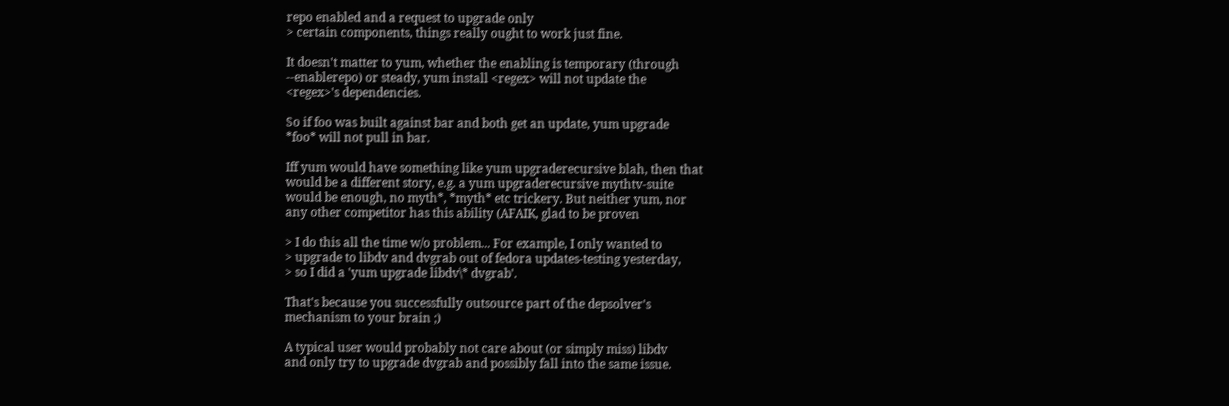repo enabled and a request to upgrade only
> certain components, things really ought to work just fine.

It doesn't matter to yum, whether the enabling is temporary (through
--enablerepo) or steady, yum install <regex> will not update the
<regex>'s dependencies.

So if foo was built against bar and both get an update, yum upgrade
*foo* will not pull in bar.

Iff yum would have something like yum upgraderecursive blah, then that
would be a different story, e.g. a yum upgraderecursive mythtv-suite
would be enough, no myth*, *myth* etc trickery. But neither yum, nor
any other competitor has this ability (AFAIK, glad to be proven

> I do this all the time w/o problem... For example, I only wanted to
> upgrade to libdv and dvgrab out of fedora updates-testing yesterday,
> so I did a 'yum upgrade libdv\* dvgrab'.

That's because you successfully outsource part of the depsolver's
mechanism to your brain ;)

A typical user would probably not care about (or simply miss) libdv
and only try to upgrade dvgrab and possibly fall into the same issue.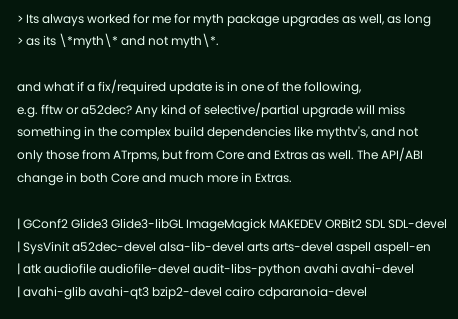> Its always worked for me for myth package upgrades as well, as long
> as its \*myth\* and not myth\*.

and what if a fix/required update is in one of the following,
e.g. fftw or a52dec? Any kind of selective/partial upgrade will miss
something in the complex build dependencies like mythtv's, and not
only those from ATrpms, but from Core and Extras as well. The API/ABI
change in both Core and much more in Extras.

| GConf2 Glide3 Glide3-libGL ImageMagick MAKEDEV ORBit2 SDL SDL-devel
| SysVinit a52dec-devel alsa-lib-devel arts arts-devel aspell aspell-en
| atk audiofile audiofile-devel audit-libs-python avahi avahi-devel
| avahi-glib avahi-qt3 bzip2-devel cairo cdparanoia-devel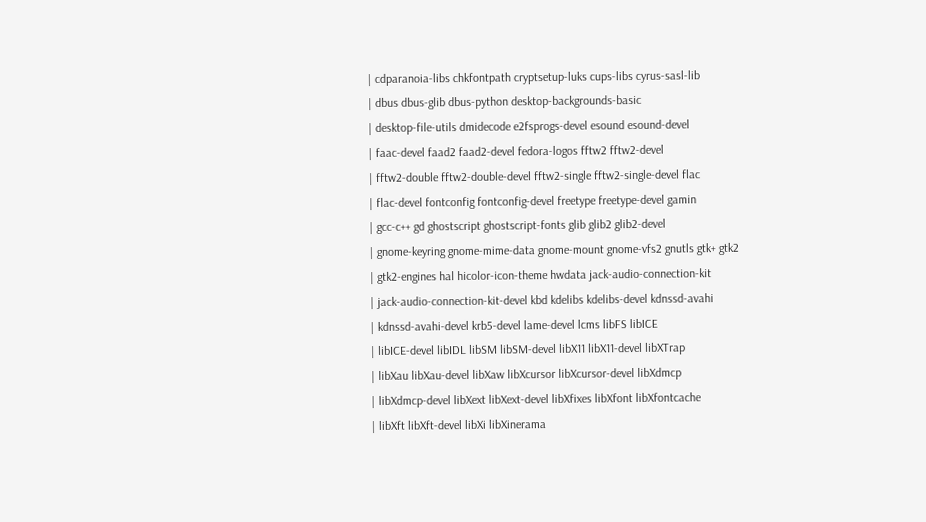| cdparanoia-libs chkfontpath cryptsetup-luks cups-libs cyrus-sasl-lib
| dbus dbus-glib dbus-python desktop-backgrounds-basic
| desktop-file-utils dmidecode e2fsprogs-devel esound esound-devel
| faac-devel faad2 faad2-devel fedora-logos fftw2 fftw2-devel
| fftw2-double fftw2-double-devel fftw2-single fftw2-single-devel flac
| flac-devel fontconfig fontconfig-devel freetype freetype-devel gamin
| gcc-c++ gd ghostscript ghostscript-fonts glib glib2 glib2-devel
| gnome-keyring gnome-mime-data gnome-mount gnome-vfs2 gnutls gtk+ gtk2
| gtk2-engines hal hicolor-icon-theme hwdata jack-audio-connection-kit
| jack-audio-connection-kit-devel kbd kdelibs kdelibs-devel kdnssd-avahi
| kdnssd-avahi-devel krb5-devel lame-devel lcms libFS libICE
| libICE-devel libIDL libSM libSM-devel libX11 libX11-devel libXTrap
| libXau libXau-devel libXaw libXcursor libXcursor-devel libXdmcp
| libXdmcp-devel libXext libXext-devel libXfixes libXfont libXfontcache
| libXft libXft-devel libXi libXinerama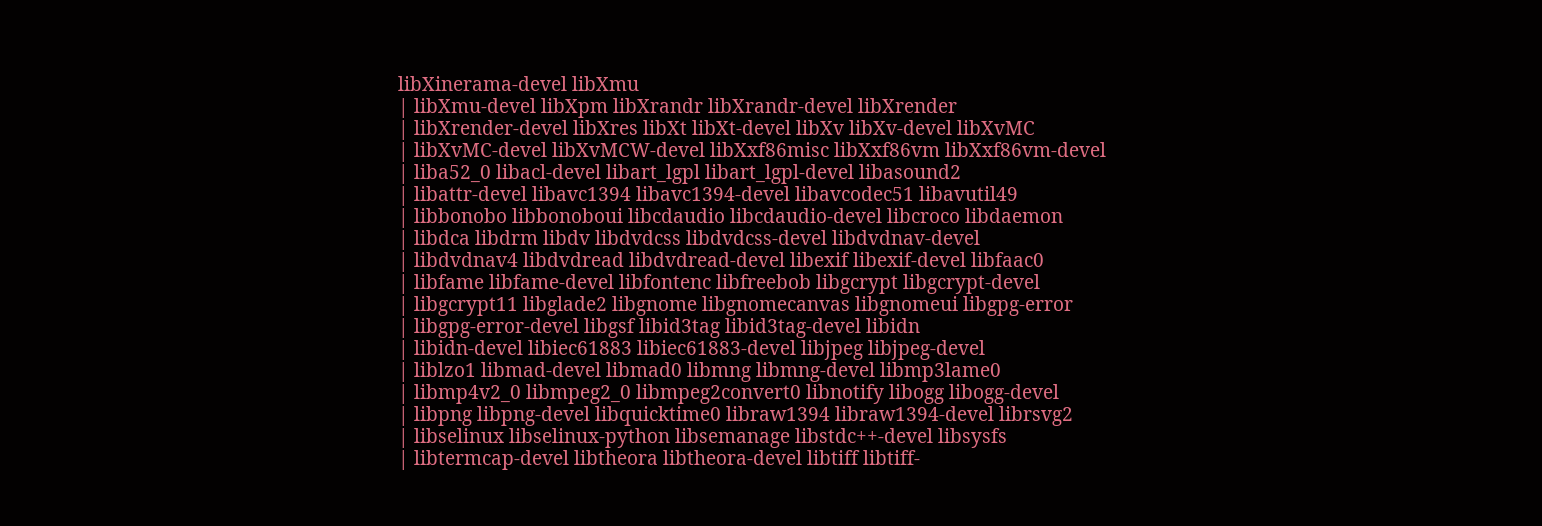libXinerama-devel libXmu
| libXmu-devel libXpm libXrandr libXrandr-devel libXrender
| libXrender-devel libXres libXt libXt-devel libXv libXv-devel libXvMC
| libXvMC-devel libXvMCW-devel libXxf86misc libXxf86vm libXxf86vm-devel
| liba52_0 libacl-devel libart_lgpl libart_lgpl-devel libasound2
| libattr-devel libavc1394 libavc1394-devel libavcodec51 libavutil49
| libbonobo libbonoboui libcdaudio libcdaudio-devel libcroco libdaemon
| libdca libdrm libdv libdvdcss libdvdcss-devel libdvdnav-devel
| libdvdnav4 libdvdread libdvdread-devel libexif libexif-devel libfaac0
| libfame libfame-devel libfontenc libfreebob libgcrypt libgcrypt-devel
| libgcrypt11 libglade2 libgnome libgnomecanvas libgnomeui libgpg-error
| libgpg-error-devel libgsf libid3tag libid3tag-devel libidn
| libidn-devel libiec61883 libiec61883-devel libjpeg libjpeg-devel
| liblzo1 libmad-devel libmad0 libmng libmng-devel libmp3lame0
| libmp4v2_0 libmpeg2_0 libmpeg2convert0 libnotify libogg libogg-devel
| libpng libpng-devel libquicktime0 libraw1394 libraw1394-devel librsvg2
| libselinux libselinux-python libsemanage libstdc++-devel libsysfs
| libtermcap-devel libtheora libtheora-devel libtiff libtiff-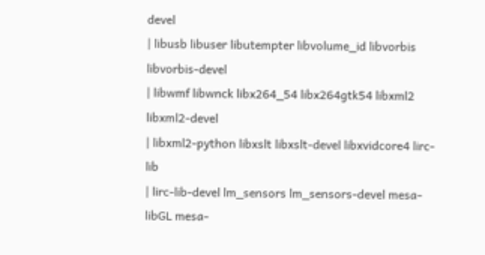devel
| libusb libuser libutempter libvolume_id libvorbis libvorbis-devel
| libwmf libwnck libx264_54 libx264gtk54 libxml2 libxml2-devel
| libxml2-python libxslt libxslt-devel libxvidcore4 lirc-lib
| lirc-lib-devel lm_sensors lm_sensors-devel mesa-libGL mesa-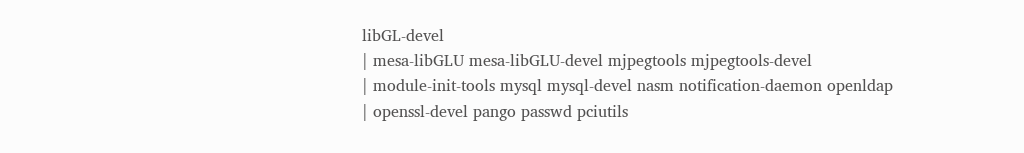libGL-devel
| mesa-libGLU mesa-libGLU-devel mjpegtools mjpegtools-devel
| module-init-tools mysql mysql-devel nasm notification-daemon openldap
| openssl-devel pango passwd pciutils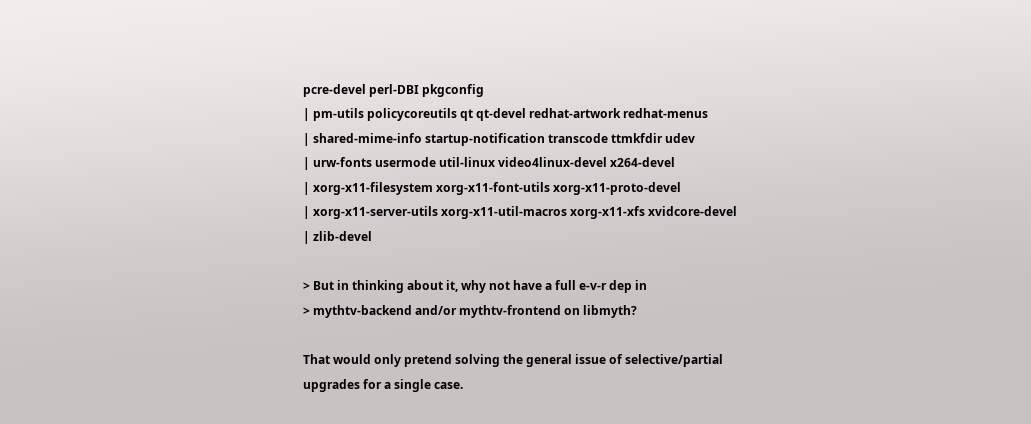pcre-devel perl-DBI pkgconfig
| pm-utils policycoreutils qt qt-devel redhat-artwork redhat-menus
| shared-mime-info startup-notification transcode ttmkfdir udev
| urw-fonts usermode util-linux video4linux-devel x264-devel
| xorg-x11-filesystem xorg-x11-font-utils xorg-x11-proto-devel
| xorg-x11-server-utils xorg-x11-util-macros xorg-x11-xfs xvidcore-devel
| zlib-devel

> But in thinking about it, why not have a full e-v-r dep in
> mythtv-backend and/or mythtv-frontend on libmyth?

That would only pretend solving the general issue of selective/partial
upgrades for a single case.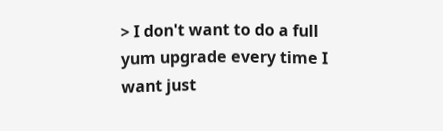> I don't want to do a full yum upgrade every time I want just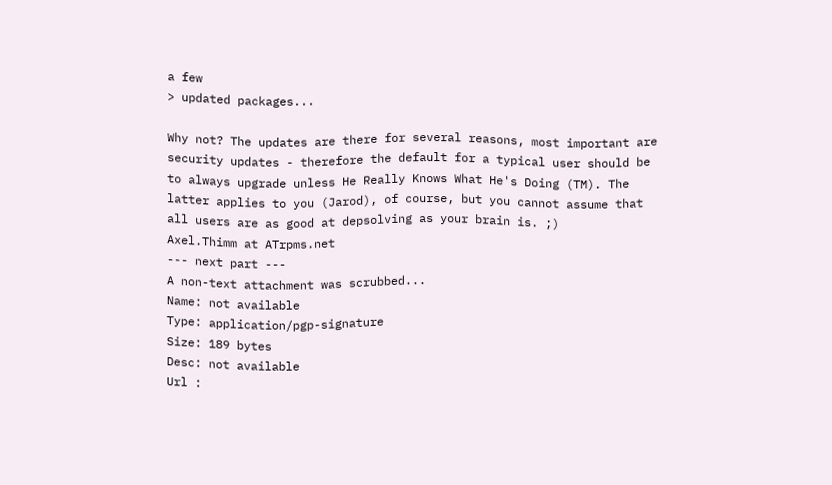a few
> updated packages...

Why not? The updates are there for several reasons, most important are
security updates - therefore the default for a typical user should be
to always upgrade unless He Really Knows What He's Doing (TM). The
latter applies to you (Jarod), of course, but you cannot assume that
all users are as good at depsolving as your brain is. ;)
Axel.Thimm at ATrpms.net
--- next part ---
A non-text attachment was scrubbed...
Name: not available
Type: application/pgp-signature
Size: 189 bytes
Desc: not available
Url :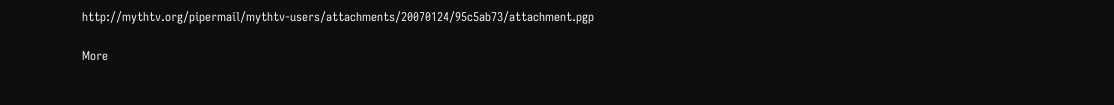http://mythtv.org/pipermail/mythtv-users/attachments/20070124/95c5ab73/attachment.pgp

More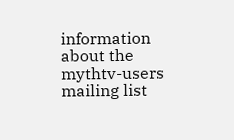information about the mythtv-users mailing list